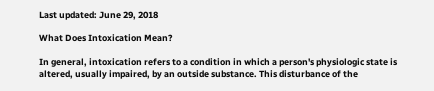Last updated: June 29, 2018

What Does Intoxication Mean?

In general, intoxication refers to a condition in which a person's physiologic state is altered, usually impaired, by an outside substance. This disturbance of the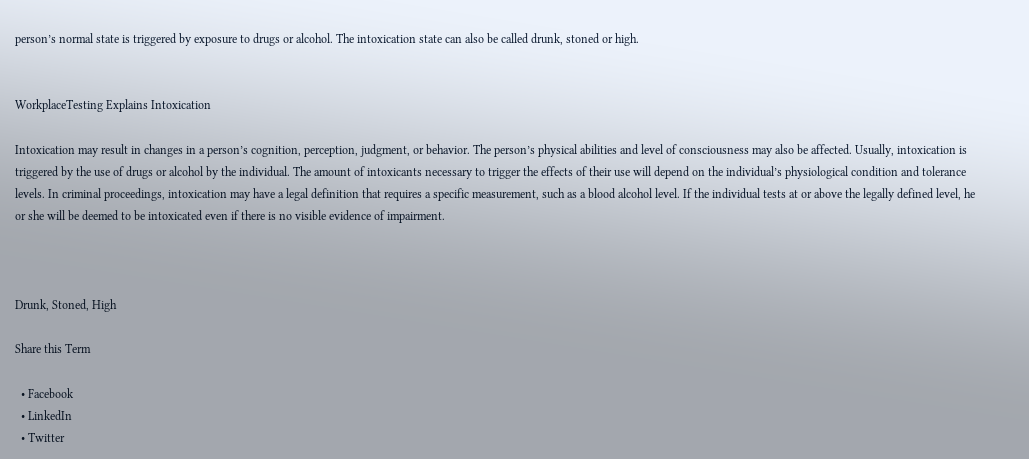person’s normal state is triggered by exposure to drugs or alcohol. The intoxication state can also be called drunk, stoned or high.


WorkplaceTesting Explains Intoxication

Intoxication may result in changes in a person’s cognition, perception, judgment, or behavior. The person’s physical abilities and level of consciousness may also be affected. Usually, intoxication is triggered by the use of drugs or alcohol by the individual. The amount of intoxicants necessary to trigger the effects of their use will depend on the individual’s physiological condition and tolerance levels. In criminal proceedings, intoxication may have a legal definition that requires a specific measurement, such as a blood alcohol level. If the individual tests at or above the legally defined level, he or she will be deemed to be intoxicated even if there is no visible evidence of impairment.



Drunk, Stoned, High

Share this Term

  • Facebook
  • LinkedIn
  • Twitter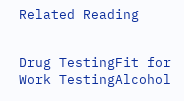Related Reading


Drug TestingFit for Work TestingAlcohol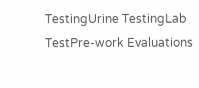TestingUrine TestingLab TestPre-work Evaluations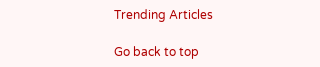Trending Articles

Go back to top